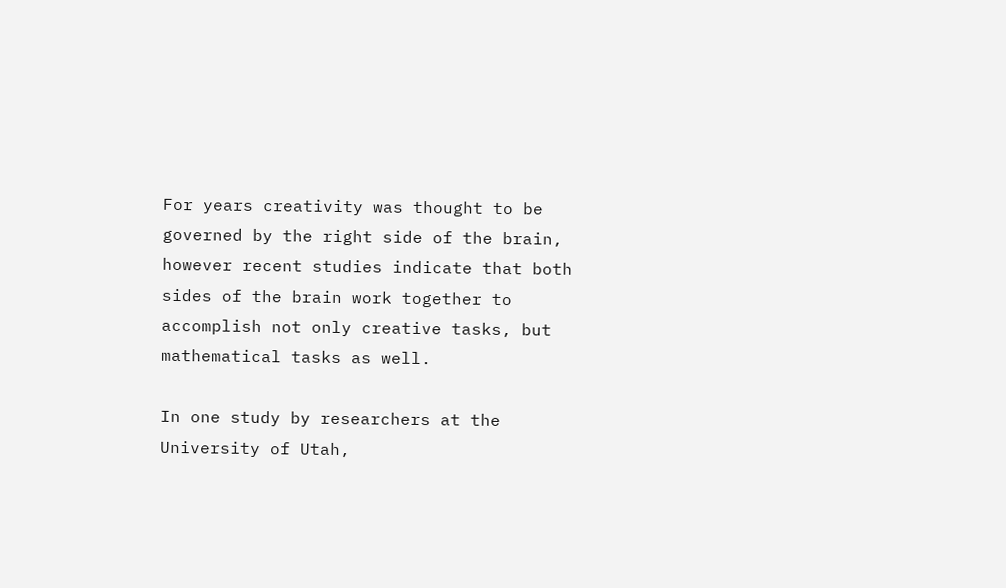For years creativity was thought to be governed by the right side of the brain, however recent studies indicate that both sides of the brain work together to accomplish not only creative tasks, but mathematical tasks as well.

In one study by researchers at the University of Utah,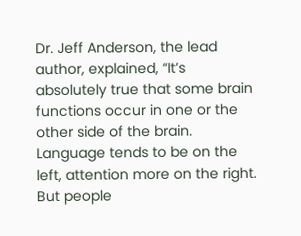Dr. Jeff Anderson, the lead author, explained, “It’s absolutely true that some brain functions occur in one or the other side of the brain. Language tends to be on the left, attention more on the right. But people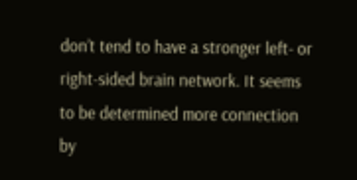don’t tend to have a stronger left- or right-sided brain network. It seems to be determined more connection by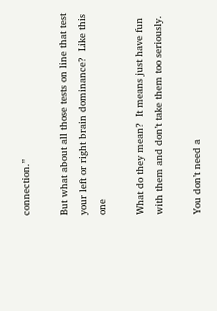connection.”

But what about all those tests on line that test your left or right brain dominance?  Like this one

What do they mean?  It means just have fun with them and don’t take them too seriously.

You don’t need a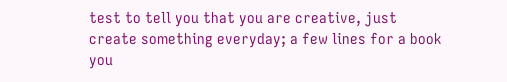test to tell you that you are creative, just create something everyday; a few lines for a book you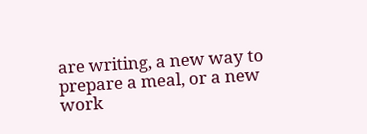are writing, a new way to prepare a meal, or a new work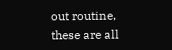out routine, these are all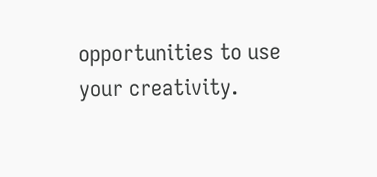opportunities to use your creativity.